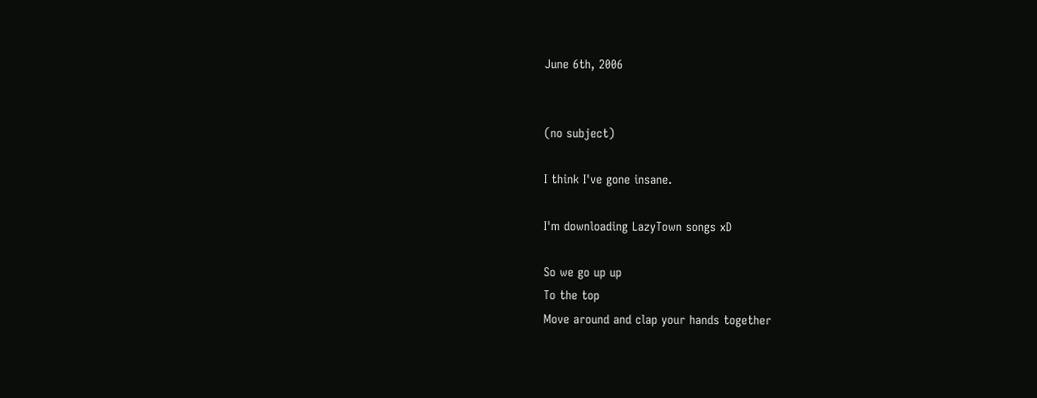June 6th, 2006


(no subject)

I think I've gone insane.

I'm downloading LazyTown songs xD

So we go up up
To the top
Move around and clap your hands together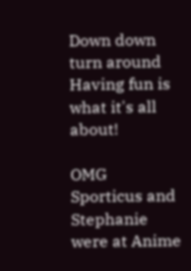Down down turn around
Having fun is what it's all about!

OMG Sporticus and Stephanie were at Anime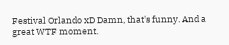Festival Orlando xD Damn, that's funny. And a great WTF moment.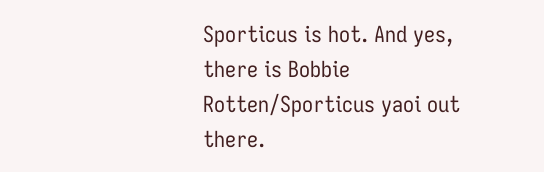Sporticus is hot. And yes, there is Bobbie Rotten/Sporticus yaoi out there.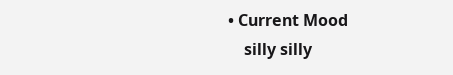• Current Mood
    silly silly